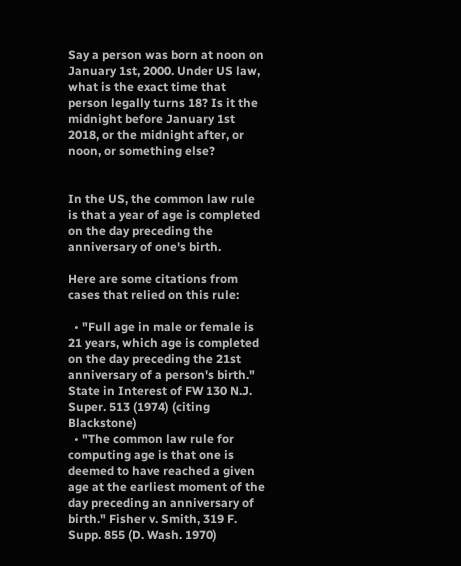Say a person was born at noon on January 1st, 2000. Under US law, what is the exact time that person legally turns 18? Is it the midnight before January 1st 2018, or the midnight after, or noon, or something else?


In the US, the common law rule is that a year of age is completed on the day preceding the anniversary of one's birth.

Here are some citations from cases that relied on this rule:

  • "Full age in male or female is 21 years, which age is completed on the day preceding the 21st anniversary of a person's birth." State in Interest of FW 130 N.J. Super. 513 (1974) (citing Blackstone)
  • "The common law rule for computing age is that one is deemed to have reached a given age at the earliest moment of the day preceding an anniversary of birth." Fisher v. Smith, 319 F. Supp. 855 (D. Wash. 1970)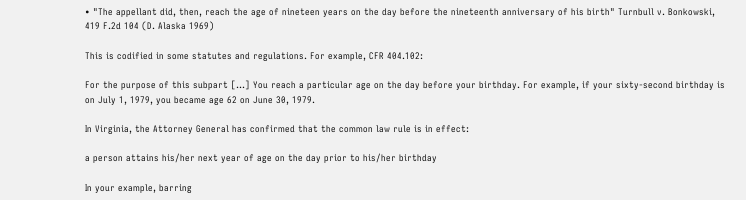• "The appellant did, then, reach the age of nineteen years on the day before the nineteenth anniversary of his birth" Turnbull v. Bonkowski, 419 F.2d 104 (D. Alaska 1969)

This is codified in some statutes and regulations. For example, CFR 404.102:

For the purpose of this subpart [...] You reach a particular age on the day before your birthday. For example, if your sixty-second birthday is on July 1, 1979, you became age 62 on June 30, 1979.

In Virginia, the Attorney General has confirmed that the common law rule is in effect:

a person attains his/her next year of age on the day prior to his/her birthday

In your example, barring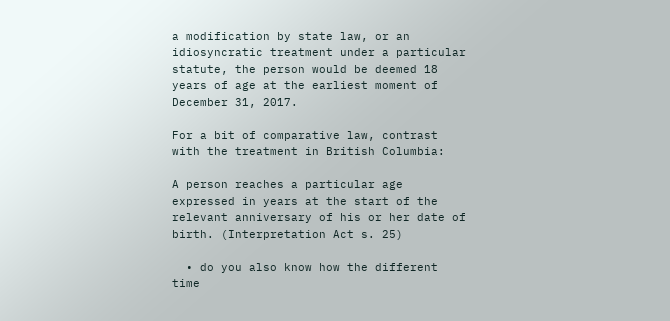a modification by state law, or an idiosyncratic treatment under a particular statute, the person would be deemed 18 years of age at the earliest moment of December 31, 2017.

For a bit of comparative law, contrast with the treatment in British Columbia:

A person reaches a particular age expressed in years at the start of the relevant anniversary of his or her date of birth. (Interpretation Act s. 25)

  • do you also know how the different time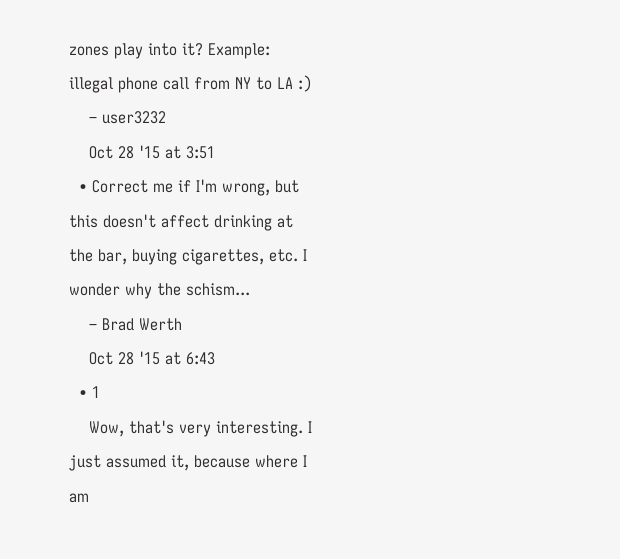zones play into it? Example: illegal phone call from NY to LA :)
    – user3232
    Oct 28 '15 at 3:51
  • Correct me if I'm wrong, but this doesn't affect drinking at the bar, buying cigarettes, etc. I wonder why the schism...
    – Brad Werth
    Oct 28 '15 at 6:43
  • 1
    Wow, that's very interesting. I just assumed it, because where I am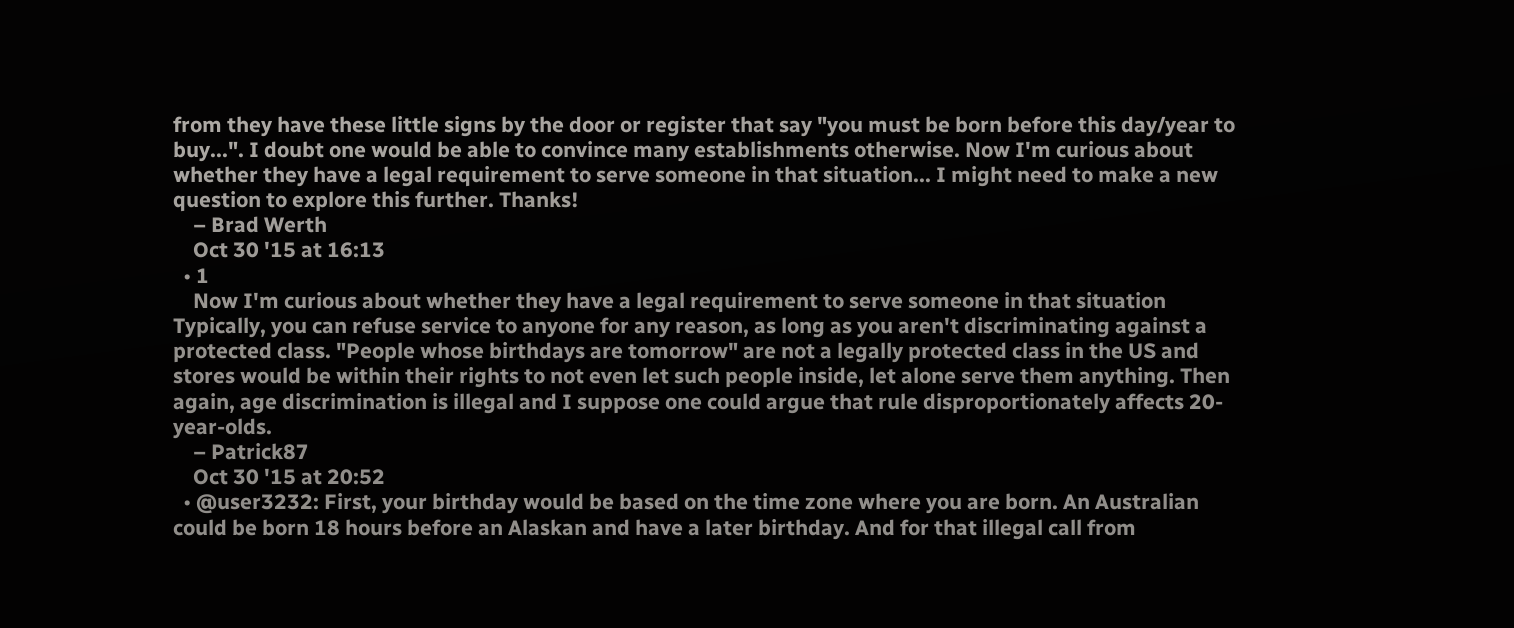from they have these little signs by the door or register that say "you must be born before this day/year to buy...". I doubt one would be able to convince many establishments otherwise. Now I'm curious about whether they have a legal requirement to serve someone in that situation... I might need to make a new question to explore this further. Thanks!
    – Brad Werth
    Oct 30 '15 at 16:13
  • 1
    Now I'm curious about whether they have a legal requirement to serve someone in that situation Typically, you can refuse service to anyone for any reason, as long as you aren't discriminating against a protected class. "People whose birthdays are tomorrow" are not a legally protected class in the US and stores would be within their rights to not even let such people inside, let alone serve them anything. Then again, age discrimination is illegal and I suppose one could argue that rule disproportionately affects 20-year-olds.
    – Patrick87
    Oct 30 '15 at 20:52
  • @user3232: First, your birthday would be based on the time zone where you are born. An Australian could be born 18 hours before an Alaskan and have a later birthday. And for that illegal call from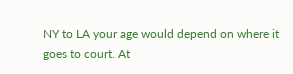NY to LA your age would depend on where it goes to court. At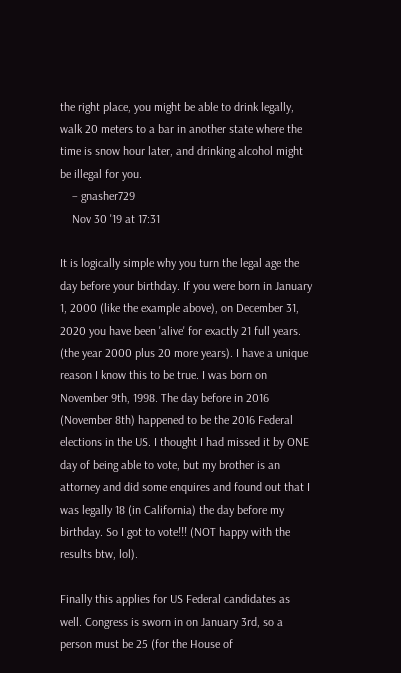the right place, you might be able to drink legally, walk 20 meters to a bar in another state where the time is snow hour later, and drinking alcohol might be illegal for you.
    – gnasher729
    Nov 30 '19 at 17:31

It is logically simple why you turn the legal age the day before your birthday. If you were born in January 1, 2000 (like the example above), on December 31, 2020 you have been 'alive' for exactly 21 full years. (the year 2000 plus 20 more years). I have a unique reason I know this to be true. I was born on November 9th, 1998. The day before in 2016 (November 8th) happened to be the 2016 Federal elections in the US. I thought I had missed it by ONE day of being able to vote, but my brother is an attorney and did some enquires and found out that I was legally 18 (in California) the day before my birthday. So I got to vote!!! (NOT happy with the results btw, lol).

Finally this applies for US Federal candidates as well. Congress is sworn in on January 3rd, so a person must be 25 (for the House of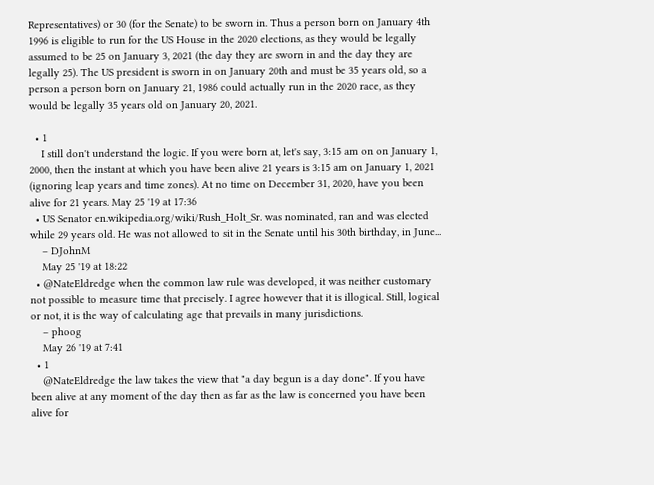Representatives) or 30 (for the Senate) to be sworn in. Thus a person born on January 4th 1996 is eligible to run for the US House in the 2020 elections, as they would be legally assumed to be 25 on January 3, 2021 (the day they are sworn in and the day they are legally 25). The US president is sworn in on January 20th and must be 35 years old, so a person a person born on January 21, 1986 could actually run in the 2020 race, as they would be legally 35 years old on January 20, 2021.

  • 1
    I still don't understand the logic. If you were born at, let's say, 3:15 am on on January 1, 2000, then the instant at which you have been alive 21 years is 3:15 am on January 1, 2021 (ignoring leap years and time zones). At no time on December 31, 2020, have you been alive for 21 years. May 25 '19 at 17:36
  • US Senator en.wikipedia.org/wiki/Rush_Holt_Sr. was nominated, ran and was elected while 29 years old. He was not allowed to sit in the Senate until his 30th birthday, in June...
    – DJohnM
    May 25 '19 at 18:22
  • @NateEldredge when the common law rule was developed, it was neither customary not possible to measure time that precisely. I agree however that it is illogical. Still, logical or not, it is the way of calculating age that prevails in many jurisdictions.
    – phoog
    May 26 '19 at 7:41
  • 1
    @NateEldredge the law takes the view that "a day begun is a day done". If you have been alive at any moment of the day then as far as the law is concerned you have been alive for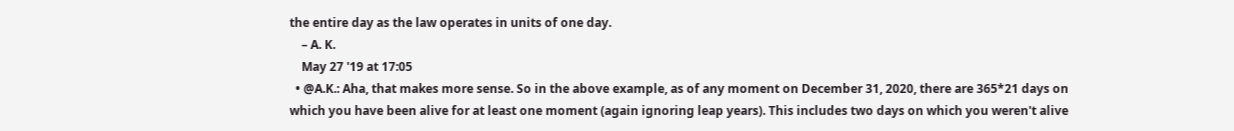the entire day as the law operates in units of one day.
    – A. K.
    May 27 '19 at 17:05
  • @A.K.: Aha, that makes more sense. So in the above example, as of any moment on December 31, 2020, there are 365*21 days on which you have been alive for at least one moment (again ignoring leap years). This includes two days on which you weren't alive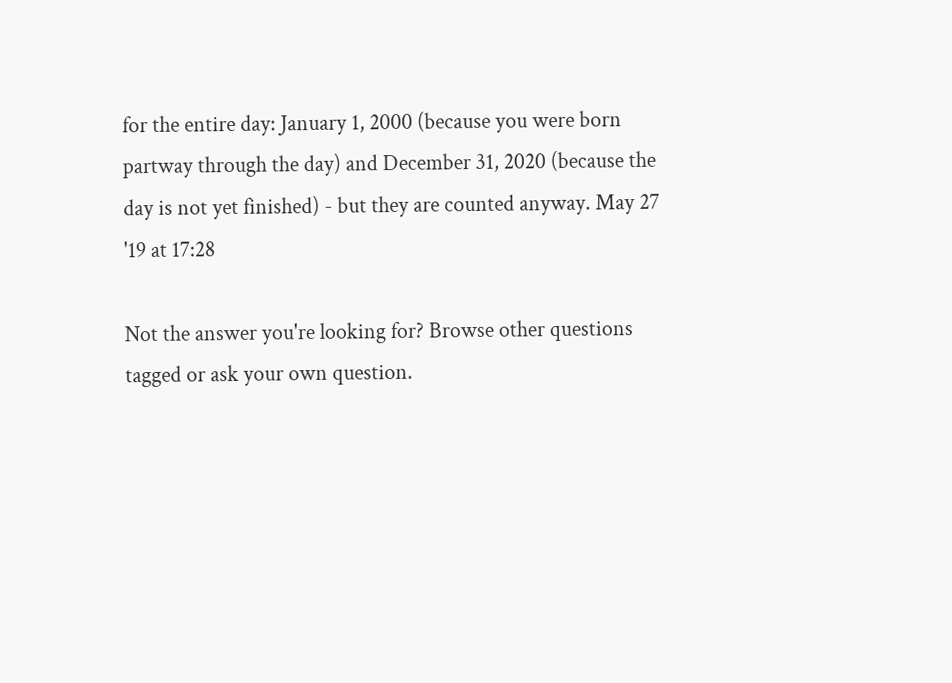for the entire day: January 1, 2000 (because you were born partway through the day) and December 31, 2020 (because the day is not yet finished) - but they are counted anyway. May 27 '19 at 17:28

Not the answer you're looking for? Browse other questions tagged or ask your own question.